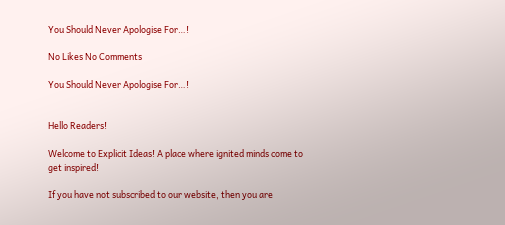You Should Never Apologise For…!

No Likes No Comments

You Should Never Apologise For…!


Hello Readers!

Welcome to Explicit Ideas! A place where ignited minds come to get inspired!

If you have not subscribed to our website, then you are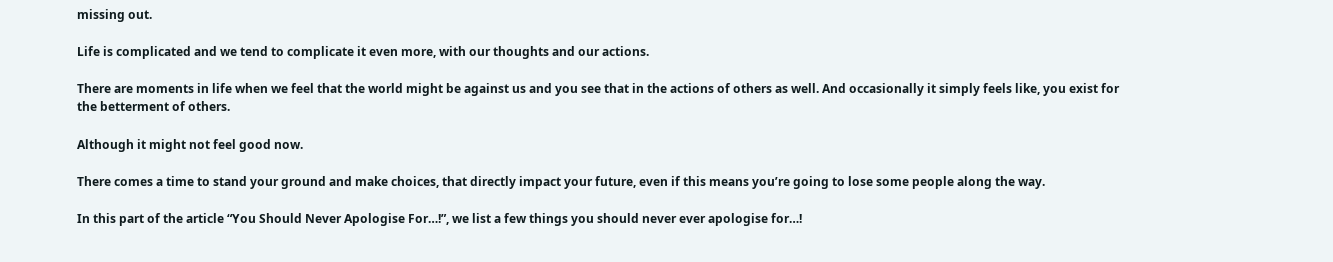missing out.

Life is complicated and we tend to complicate it even more, with our thoughts and our actions.

There are moments in life when we feel that the world might be against us and you see that in the actions of others as well. And occasionally it simply feels like, you exist for the betterment of others.

Although it might not feel good now.

There comes a time to stand your ground and make choices, that directly impact your future, even if this means you’re going to lose some people along the way.

In this part of the article “You Should Never Apologise For…!”, we list a few things you should never ever apologise for…!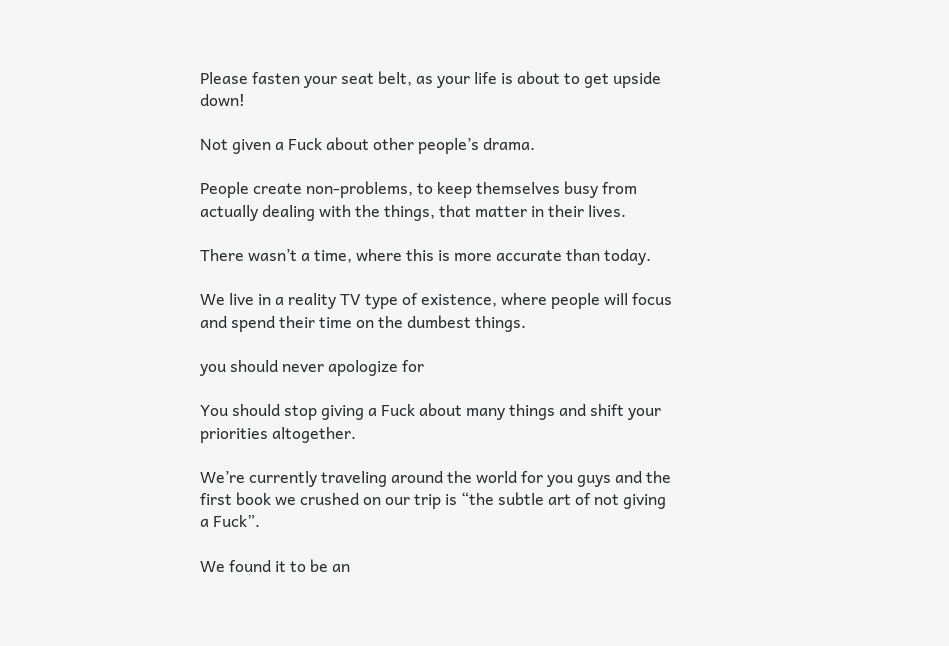Please fasten your seat belt, as your life is about to get upside down!

Not given a Fuck about other people’s drama.

People create non-problems, to keep themselves busy from actually dealing with the things, that matter in their lives.

There wasn’t a time, where this is more accurate than today.

We live in a reality TV type of existence, where people will focus and spend their time on the dumbest things.

you should never apologize for

You should stop giving a Fuck about many things and shift your priorities altogether.

We’re currently traveling around the world for you guys and the first book we crushed on our trip is “the subtle art of not giving a Fuck”.

We found it to be an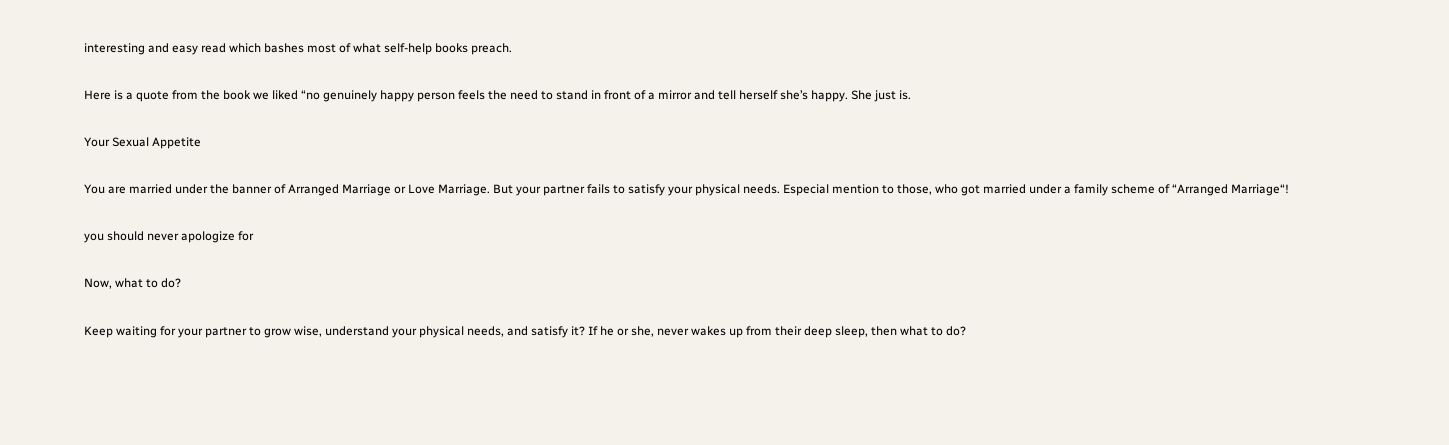interesting and easy read which bashes most of what self-help books preach.

Here is a quote from the book we liked “no genuinely happy person feels the need to stand in front of a mirror and tell herself she’s happy. She just is.

Your Sexual Appetite

You are married under the banner of Arranged Marriage or Love Marriage. But your partner fails to satisfy your physical needs. Especial mention to those, who got married under a family scheme of “Arranged Marriage“!

you should never apologize for

Now, what to do?

Keep waiting for your partner to grow wise, understand your physical needs, and satisfy it? If he or she, never wakes up from their deep sleep, then what to do?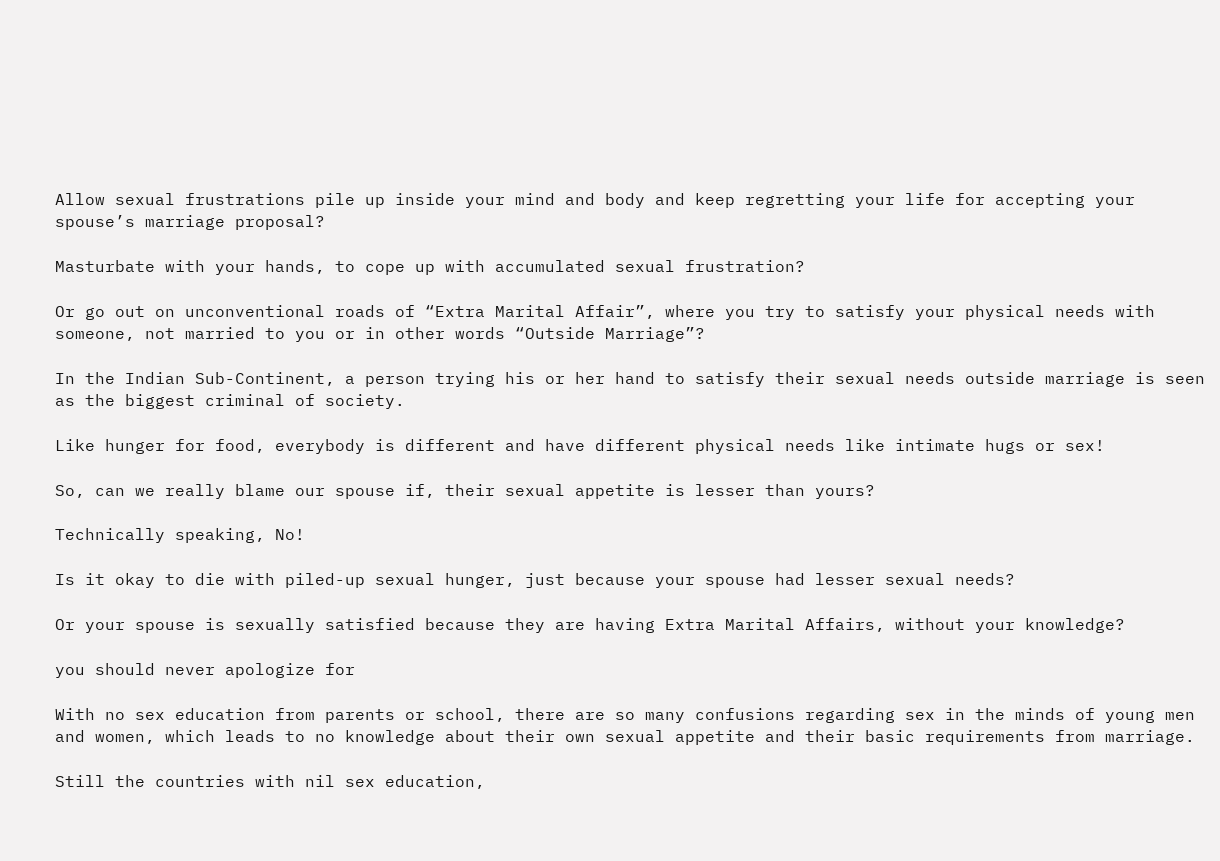Allow sexual frustrations pile up inside your mind and body and keep regretting your life for accepting your spouse’s marriage proposal?

Masturbate with your hands, to cope up with accumulated sexual frustration?

Or go out on unconventional roads of “Extra Marital Affair”, where you try to satisfy your physical needs with someone, not married to you or in other words “Outside Marriage”?

In the Indian Sub-Continent, a person trying his or her hand to satisfy their sexual needs outside marriage is seen as the biggest criminal of society.

Like hunger for food, everybody is different and have different physical needs like intimate hugs or sex!

So, can we really blame our spouse if, their sexual appetite is lesser than yours?

Technically speaking, No!

Is it okay to die with piled-up sexual hunger, just because your spouse had lesser sexual needs?

Or your spouse is sexually satisfied because they are having Extra Marital Affairs, without your knowledge?

you should never apologize for

With no sex education from parents or school, there are so many confusions regarding sex in the minds of young men and women, which leads to no knowledge about their own sexual appetite and their basic requirements from marriage.

Still the countries with nil sex education,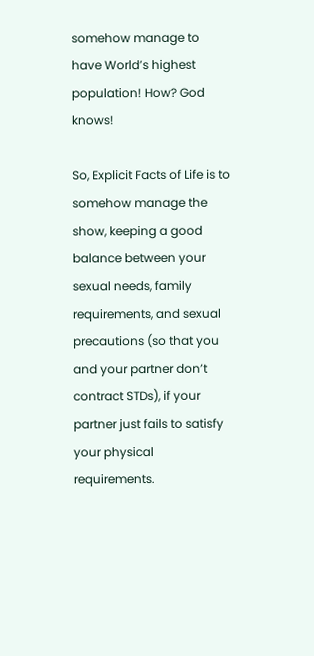somehow manage to have World’s highest population! How? God knows!

So, Explicit Facts of Life is to somehow manage the show, keeping a good balance between your sexual needs, family requirements, and sexual precautions (so that you and your partner don’t contract STDs), if your partner just fails to satisfy your physical requirements.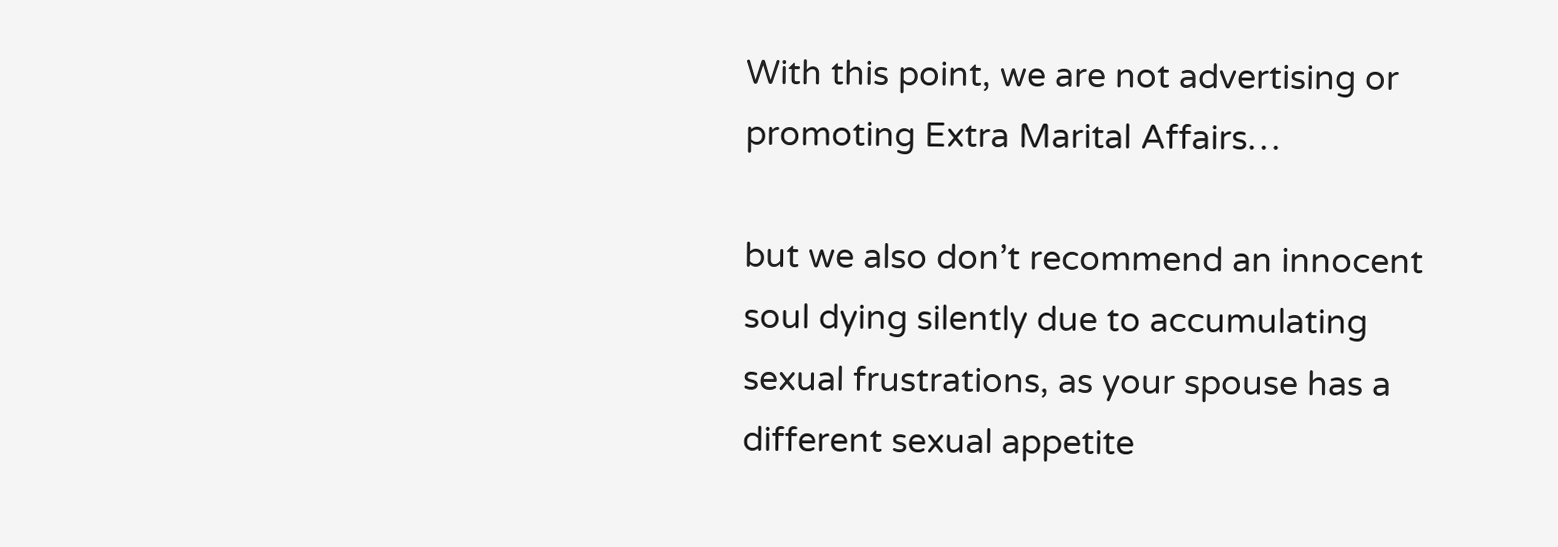With this point, we are not advertising or promoting Extra Marital Affairs…

but we also don’t recommend an innocent soul dying silently due to accumulating sexual frustrations, as your spouse has a different sexual appetite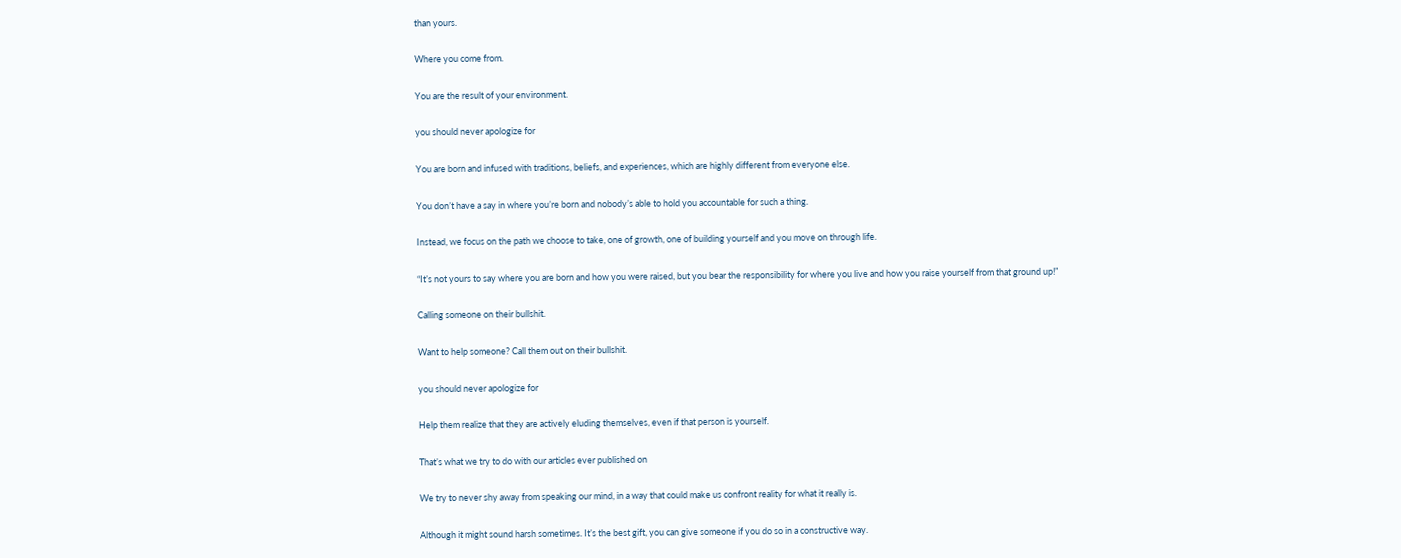than yours.

Where you come from.

You are the result of your environment.

you should never apologize for

You are born and infused with traditions, beliefs, and experiences, which are highly different from everyone else.

You don’t have a say in where you’re born and nobody’s able to hold you accountable for such a thing.

Instead, we focus on the path we choose to take, one of growth, one of building yourself and you move on through life.

“It’s not yours to say where you are born and how you were raised, but you bear the responsibility for where you live and how you raise yourself from that ground up!”

Calling someone on their bullshit.

Want to help someone? Call them out on their bullshit.

you should never apologize for

Help them realize that they are actively eluding themselves, even if that person is yourself.

That’s what we try to do with our articles ever published on

We try to never shy away from speaking our mind, in a way that could make us confront reality for what it really is.

Although it might sound harsh sometimes. It’s the best gift, you can give someone if you do so in a constructive way.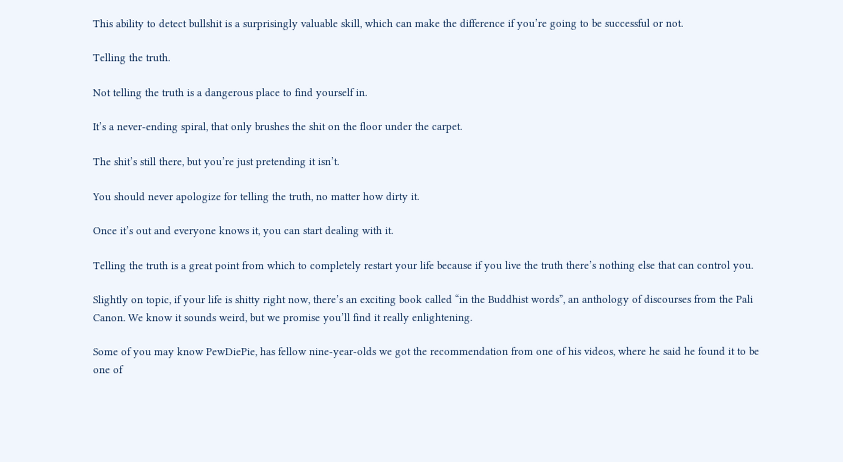This ability to detect bullshit is a surprisingly valuable skill, which can make the difference if you’re going to be successful or not.

Telling the truth.

Not telling the truth is a dangerous place to find yourself in.

It’s a never-ending spiral, that only brushes the shit on the floor under the carpet.

The shit’s still there, but you’re just pretending it isn’t.

You should never apologize for telling the truth, no matter how dirty it.

Once it’s out and everyone knows it, you can start dealing with it.

Telling the truth is a great point from which to completely restart your life because if you live the truth there’s nothing else that can control you.

Slightly on topic, if your life is shitty right now, there’s an exciting book called “in the Buddhist words”, an anthology of discourses from the Pali Canon. We know it sounds weird, but we promise you’ll find it really enlightening.

Some of you may know PewDiePie, has fellow nine-year-olds we got the recommendation from one of his videos, where he said he found it to be one of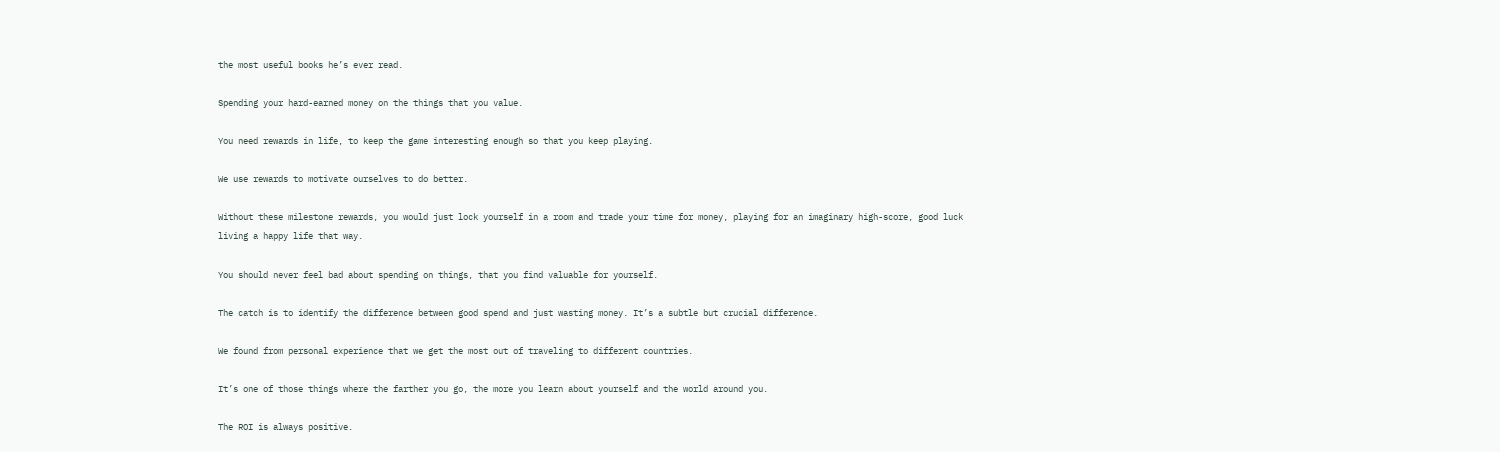the most useful books he’s ever read.

Spending your hard-earned money on the things that you value.

You need rewards in life, to keep the game interesting enough so that you keep playing.

We use rewards to motivate ourselves to do better.

Without these milestone rewards, you would just lock yourself in a room and trade your time for money, playing for an imaginary high-score, good luck living a happy life that way.

You should never feel bad about spending on things, that you find valuable for yourself.

The catch is to identify the difference between good spend and just wasting money. It’s a subtle but crucial difference.

We found from personal experience that we get the most out of traveling to different countries.

It’s one of those things where the farther you go, the more you learn about yourself and the world around you.

The ROI is always positive.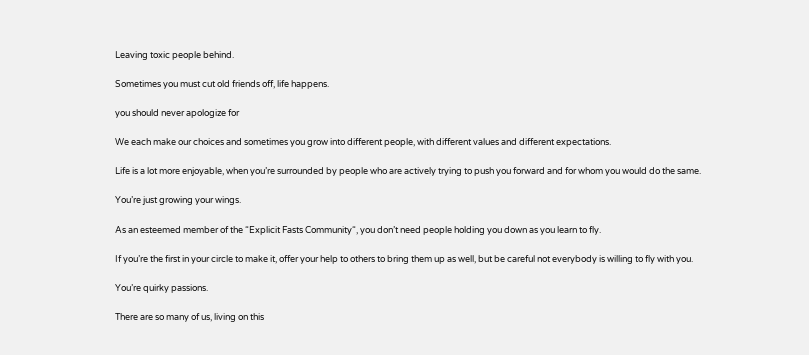Leaving toxic people behind.

Sometimes you must cut old friends off, life happens.

you should never apologize for

We each make our choices and sometimes you grow into different people, with different values and different expectations.

Life is a lot more enjoyable, when you’re surrounded by people who are actively trying to push you forward and for whom you would do the same.

You’re just growing your wings.

As an esteemed member of the “Explicit Fasts Community“, you don’t need people holding you down as you learn to fly.

If you’re the first in your circle to make it, offer your help to others to bring them up as well, but be careful not everybody is willing to fly with you.

You’re quirky passions.

There are so many of us, living on this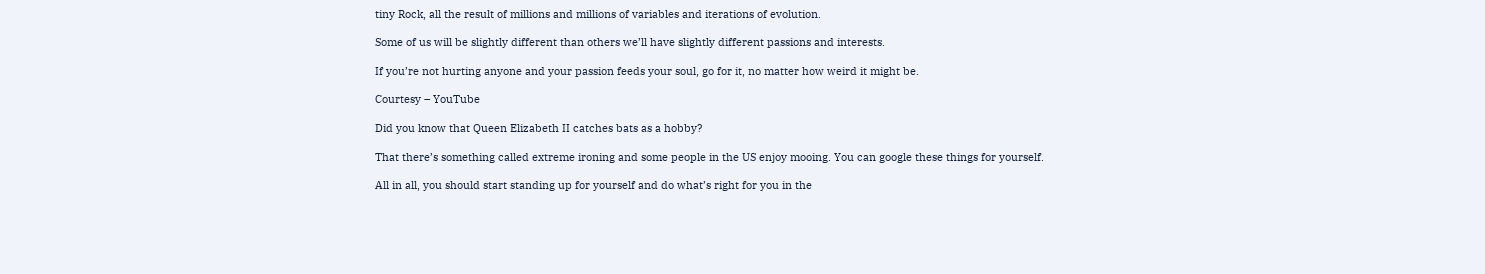tiny Rock, all the result of millions and millions of variables and iterations of evolution.

Some of us will be slightly different than others we’ll have slightly different passions and interests.

If you’re not hurting anyone and your passion feeds your soul, go for it, no matter how weird it might be.

Courtesy – YouTube

Did you know that Queen Elizabeth II catches bats as a hobby?

That there’s something called extreme ironing and some people in the US enjoy mooing. You can google these things for yourself.

All in all, you should start standing up for yourself and do what’s right for you in the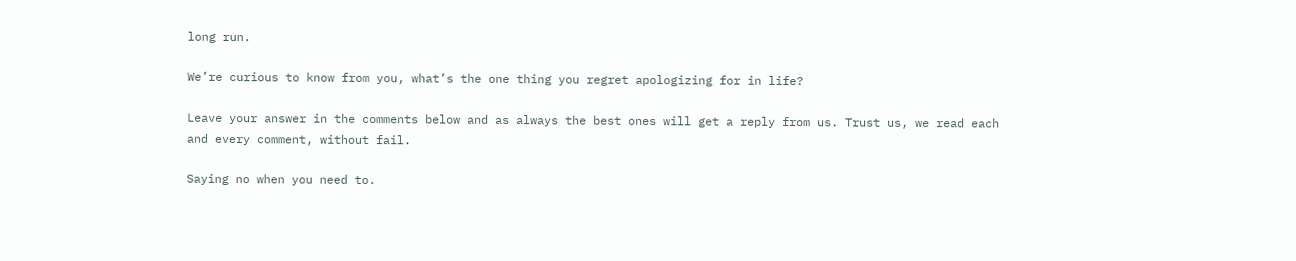long run.

We’re curious to know from you, what’s the one thing you regret apologizing for in life?

Leave your answer in the comments below and as always the best ones will get a reply from us. Trust us, we read each and every comment, without fail.

Saying no when you need to.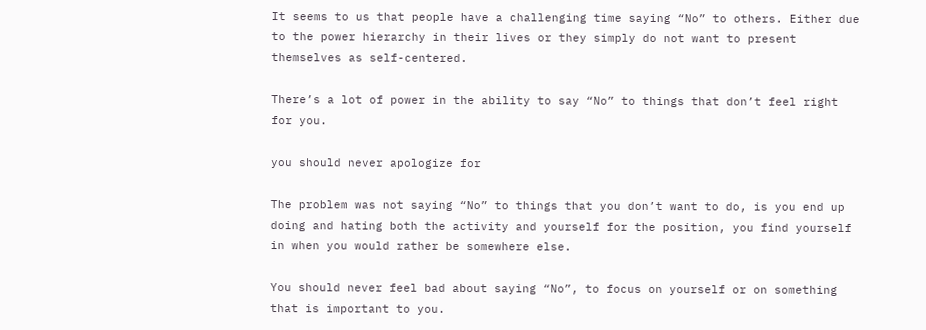It seems to us that people have a challenging time saying “No” to others. Either due to the power hierarchy in their lives or they simply do not want to present themselves as self-centered.

There’s a lot of power in the ability to say “No” to things that don’t feel right for you.

you should never apologize for

The problem was not saying “No” to things that you don’t want to do, is you end up doing and hating both the activity and yourself for the position, you find yourself in when you would rather be somewhere else.

You should never feel bad about saying “No”, to focus on yourself or on something that is important to you.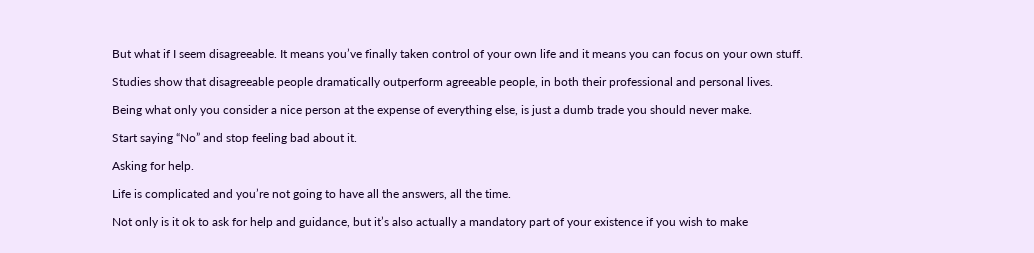But what if I seem disagreeable. It means you’ve finally taken control of your own life and it means you can focus on your own stuff.

Studies show that disagreeable people dramatically outperform agreeable people, in both their professional and personal lives.

Being what only you consider a nice person at the expense of everything else, is just a dumb trade you should never make.

Start saying “No” and stop feeling bad about it.

Asking for help.

Life is complicated and you’re not going to have all the answers, all the time.

Not only is it ok to ask for help and guidance, but it’s also actually a mandatory part of your existence if you wish to make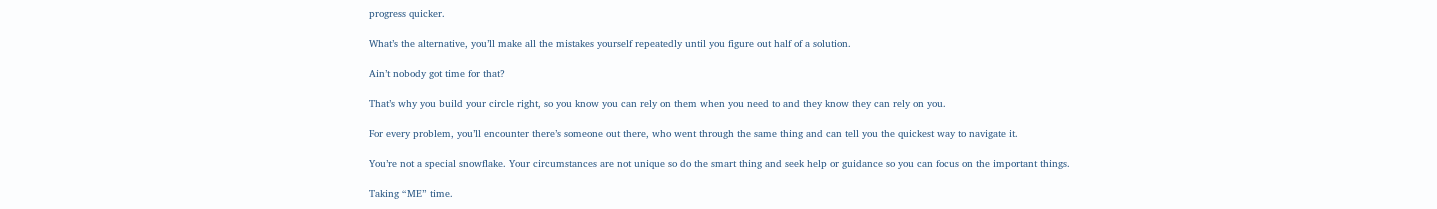progress quicker.

What’s the alternative, you’ll make all the mistakes yourself repeatedly until you figure out half of a solution.

Ain’t nobody got time for that?

That’s why you build your circle right, so you know you can rely on them when you need to and they know they can rely on you.

For every problem, you’ll encounter there’s someone out there, who went through the same thing and can tell you the quickest way to navigate it.

You’re not a special snowflake. Your circumstances are not unique so do the smart thing and seek help or guidance so you can focus on the important things.

Taking “ME” time.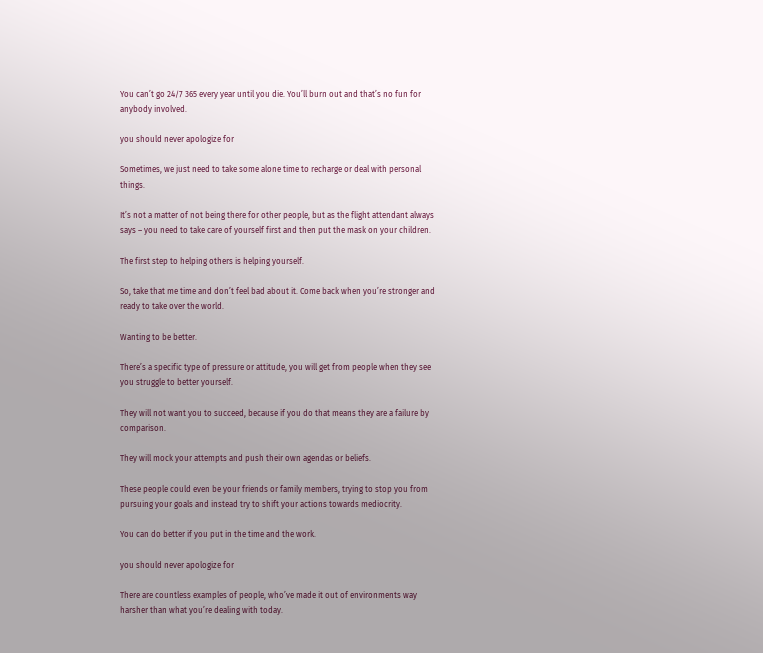You can’t go 24/7 365 every year until you die. You’ll burn out and that’s no fun for anybody involved.

you should never apologize for

Sometimes, we just need to take some alone time to recharge or deal with personal things.

It’s not a matter of not being there for other people, but as the flight attendant always says – you need to take care of yourself first and then put the mask on your children.

The first step to helping others is helping yourself.

So, take that me time and don’t feel bad about it. Come back when you’re stronger and ready to take over the world.

Wanting to be better.

There’s a specific type of pressure or attitude, you will get from people when they see you struggle to better yourself.

They will not want you to succeed, because if you do that means they are a failure by comparison.

They will mock your attempts and push their own agendas or beliefs.

These people could even be your friends or family members, trying to stop you from pursuing your goals and instead try to shift your actions towards mediocrity.

You can do better if you put in the time and the work.

you should never apologize for

There are countless examples of people, who’ve made it out of environments way harsher than what you’re dealing with today.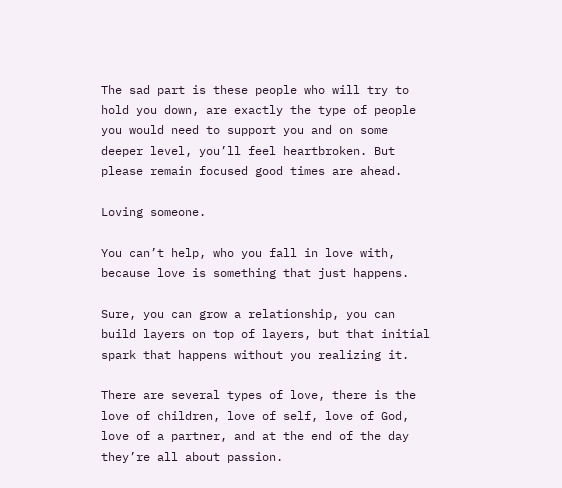The sad part is these people who will try to hold you down, are exactly the type of people you would need to support you and on some deeper level, you’ll feel heartbroken. But please remain focused good times are ahead.

Loving someone.

You can’t help, who you fall in love with, because love is something that just happens.

Sure, you can grow a relationship, you can build layers on top of layers, but that initial spark that happens without you realizing it.

There are several types of love, there is the love of children, love of self, love of God, love of a partner, and at the end of the day they’re all about passion.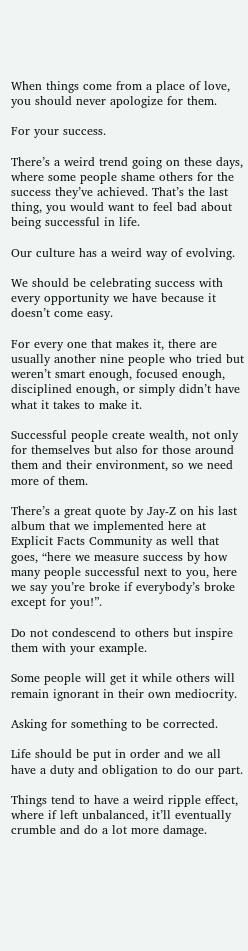When things come from a place of love, you should never apologize for them.

For your success.

There’s a weird trend going on these days, where some people shame others for the success they’ve achieved. That’s the last thing, you would want to feel bad about being successful in life.

Our culture has a weird way of evolving.

We should be celebrating success with every opportunity we have because it doesn’t come easy.

For every one that makes it, there are usually another nine people who tried but weren’t smart enough, focused enough, disciplined enough, or simply didn’t have what it takes to make it.

Successful people create wealth, not only for themselves but also for those around them and their environment, so we need more of them.

There’s a great quote by Jay-Z on his last album that we implemented here at Explicit Facts Community as well that goes, “here we measure success by how many people successful next to you, here we say you’re broke if everybody’s broke except for you!”.

Do not condescend to others but inspire them with your example.

Some people will get it while others will remain ignorant in their own mediocrity.

Asking for something to be corrected.

Life should be put in order and we all have a duty and obligation to do our part.

Things tend to have a weird ripple effect, where if left unbalanced, it’ll eventually crumble and do a lot more damage.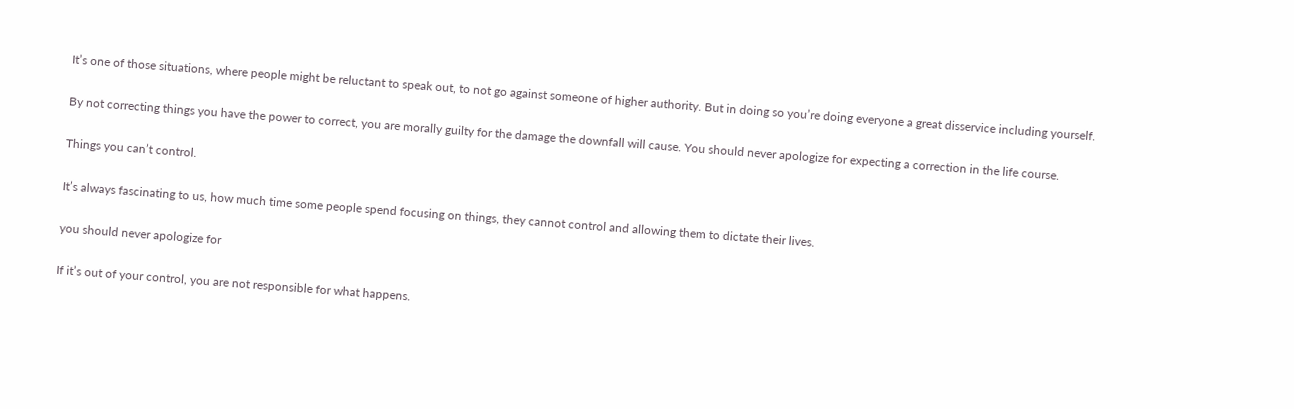It’s one of those situations, where people might be reluctant to speak out, to not go against someone of higher authority. But in doing so you’re doing everyone a great disservice including yourself.

By not correcting things you have the power to correct, you are morally guilty for the damage the downfall will cause. You should never apologize for expecting a correction in the life course.

Things you can’t control.

It’s always fascinating to us, how much time some people spend focusing on things, they cannot control and allowing them to dictate their lives.

you should never apologize for

If it’s out of your control, you are not responsible for what happens.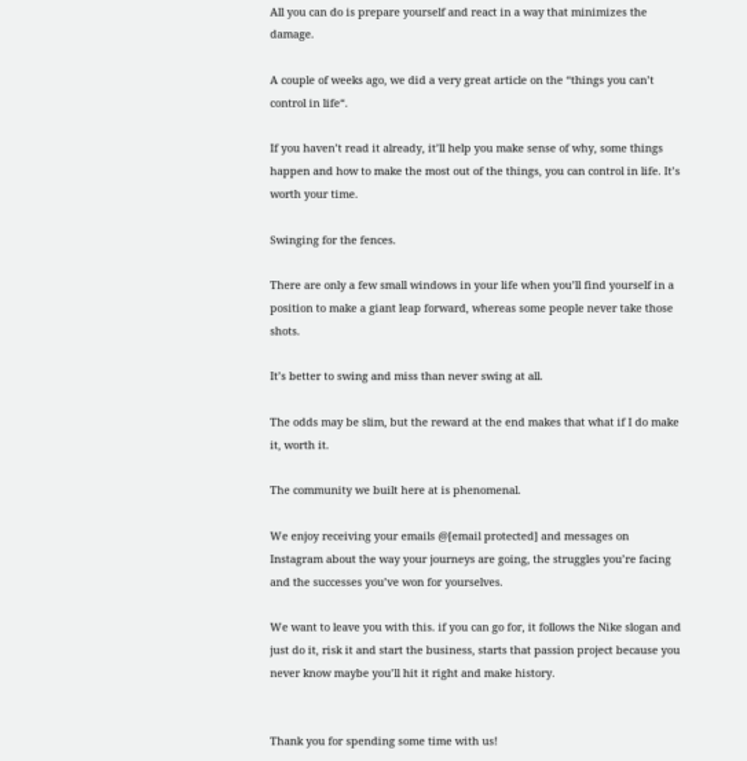All you can do is prepare yourself and react in a way that minimizes the damage.

A couple of weeks ago, we did a very great article on the “things you can’t control in life“.

If you haven’t read it already, it’ll help you make sense of why, some things happen and how to make the most out of the things, you can control in life. It’s worth your time.

Swinging for the fences.

There are only a few small windows in your life when you’ll find yourself in a position to make a giant leap forward, whereas some people never take those shots.

It’s better to swing and miss than never swing at all.

The odds may be slim, but the reward at the end makes that what if I do make it, worth it.

The community we built here at is phenomenal.

We enjoy receiving your emails @[email protected] and messages on Instagram about the way your journeys are going, the struggles you’re facing and the successes you’ve won for yourselves.

We want to leave you with this. if you can go for, it follows the Nike slogan and just do it, risk it and start the business, starts that passion project because you never know maybe you’ll hit it right and make history.


Thank you for spending some time with us!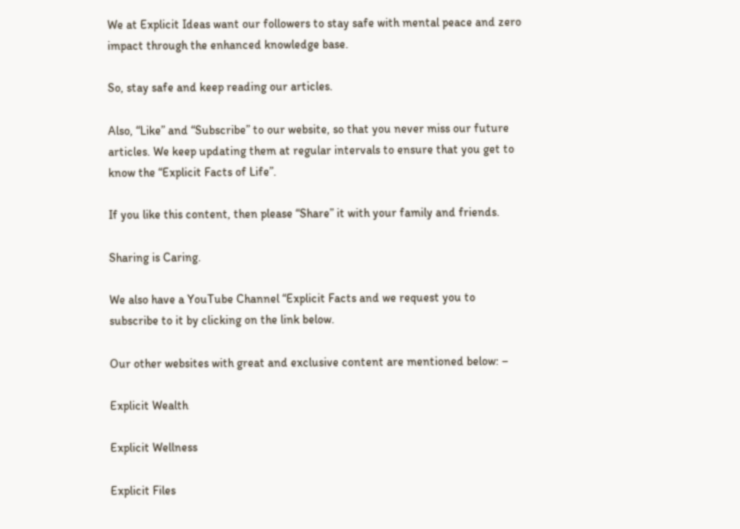We at Explicit Ideas want our followers to stay safe with mental peace and zero impact through the enhanced knowledge base.

So, stay safe and keep reading our articles.

Also, “Like” and “Subscribe” to our website, so that you never miss our future articles. We keep updating them at regular intervals to ensure that you get to know the “Explicit Facts of Life”.

If you like this content, then please “Share” it with your family and friends.

Sharing is Caring.

We also have a YouTube Channel “Explicit Facts and we request you to subscribe to it by clicking on the link below.

Our other websites with great and exclusive content are mentioned below: –

Explicit Wealth

Explicit Wellness

Explicit Files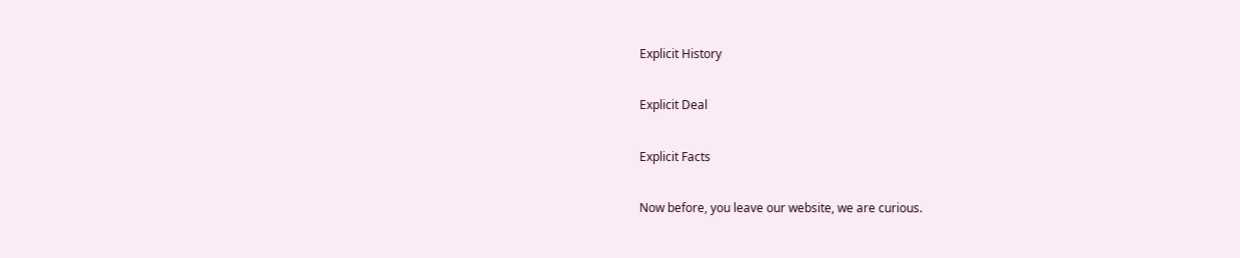Explicit History

Explicit Deal

Explicit Facts

Now before, you leave our website, we are curious.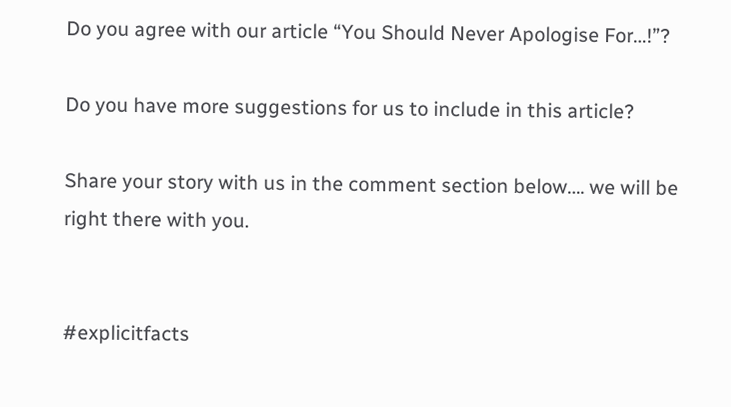Do you agree with our article “You Should Never Apologise For…!”?

Do you have more suggestions for us to include in this article?

Share your story with us in the comment section below…. we will be right there with you.


#explicitfacts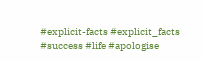#explicit-facts #explicit_facts #success #life #apologise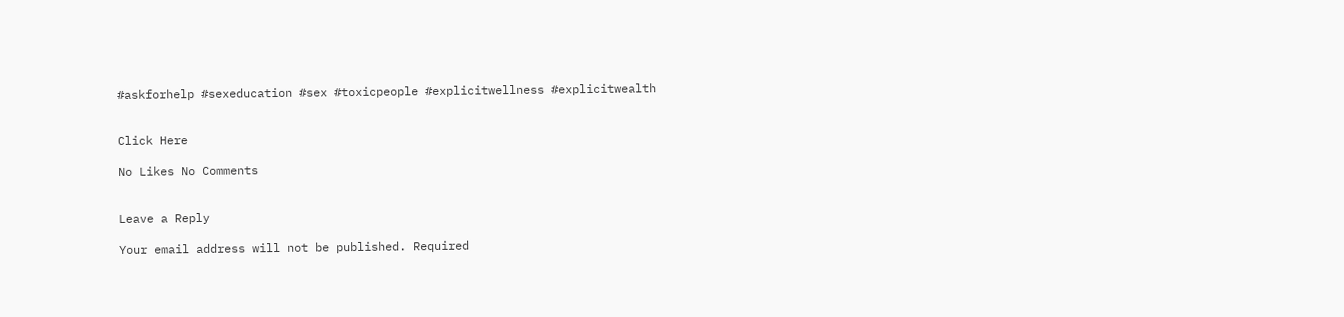#askforhelp #sexeducation #sex #toxicpeople #explicitwellness #explicitwealth


Click Here

No Likes No Comments


Leave a Reply

Your email address will not be published. Required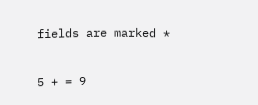fields are marked *

5 + = 9